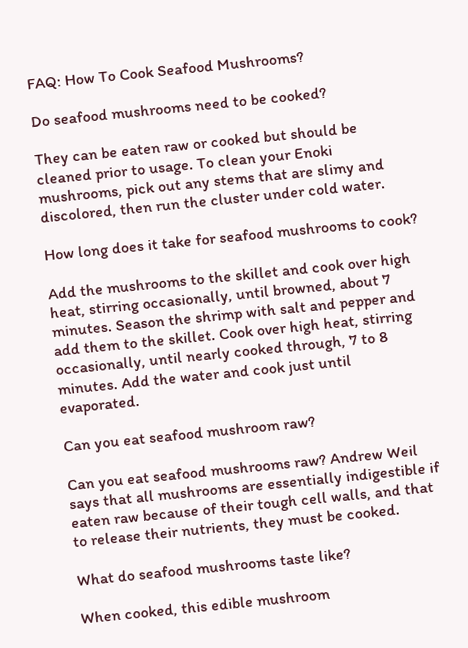FAQ: How To Cook Seafood Mushrooms?

Do seafood mushrooms need to be cooked?

They can be eaten raw or cooked but should be cleaned prior to usage. To clean your Enoki mushrooms, pick out any stems that are slimy and discolored, then run the cluster under cold water.

How long does it take for seafood mushrooms to cook?

Add the mushrooms to the skillet and cook over high heat, stirring occasionally, until browned, about 7 minutes. Season the shrimp with salt and pepper and add them to the skillet. Cook over high heat, stirring occasionally, until nearly cooked through, 7 to 8 minutes. Add the water and cook just until evaporated.

Can you eat seafood mushroom raw?

Can you eat seafood mushrooms raw? Andrew Weil says that all mushrooms are essentially indigestible if eaten raw because of their tough cell walls, and that to release their nutrients, they must be cooked.

What do seafood mushrooms taste like?

When cooked, this edible mushroom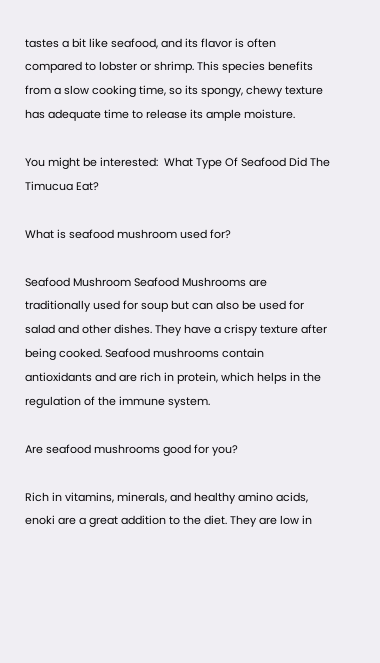tastes a bit like seafood, and its flavor is often compared to lobster or shrimp. This species benefits from a slow cooking time, so its spongy, chewy texture has adequate time to release its ample moisture.

You might be interested:  What Type Of Seafood Did The Timucua Eat?

What is seafood mushroom used for?

Seafood Mushroom Seafood Mushrooms are traditionally used for soup but can also be used for salad and other dishes. They have a crispy texture after being cooked. Seafood mushrooms contain antioxidants and are rich in protein, which helps in the regulation of the immune system.

Are seafood mushrooms good for you?

Rich in vitamins, minerals, and healthy amino acids, enoki are a great addition to the diet. They are low in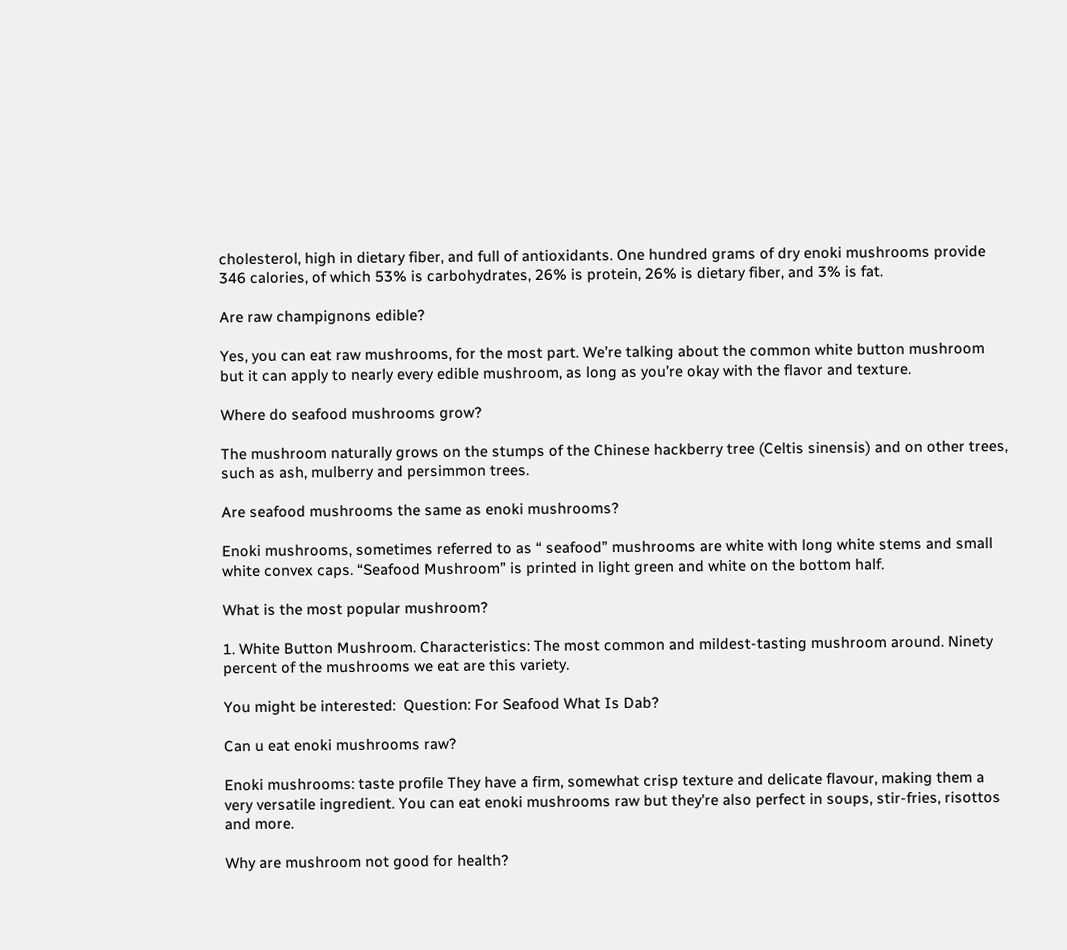cholesterol, high in dietary fiber, and full of antioxidants. One hundred grams of dry enoki mushrooms provide 346 calories, of which 53% is carbohydrates, 26% is protein, 26% is dietary fiber, and 3% is fat.

Are raw champignons edible?

Yes, you can eat raw mushrooms, for the most part. We’re talking about the common white button mushroom but it can apply to nearly every edible mushroom, as long as you’re okay with the flavor and texture.

Where do seafood mushrooms grow?

The mushroom naturally grows on the stumps of the Chinese hackberry tree (Celtis sinensis) and on other trees, such as ash, mulberry and persimmon trees.

Are seafood mushrooms the same as enoki mushrooms?

Enoki mushrooms, sometimes referred to as “ seafood” mushrooms are white with long white stems and small white convex caps. “Seafood Mushroom” is printed in light green and white on the bottom half.

What is the most popular mushroom?

1. White Button Mushroom. Characteristics: The most common and mildest-tasting mushroom around. Ninety percent of the mushrooms we eat are this variety.

You might be interested:  Question: For Seafood What Is Dab?

Can u eat enoki mushrooms raw?

Enoki mushrooms: taste profile They have a firm, somewhat crisp texture and delicate flavour, making them a very versatile ingredient. You can eat enoki mushrooms raw but they’re also perfect in soups, stir-fries, risottos and more.

Why are mushroom not good for health?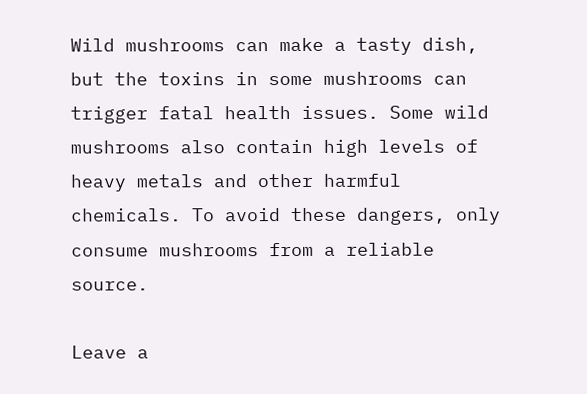Wild mushrooms can make a tasty dish, but the toxins in some mushrooms can trigger fatal health issues. Some wild mushrooms also contain high levels of heavy metals and other harmful chemicals. To avoid these dangers, only consume mushrooms from a reliable source.

Leave a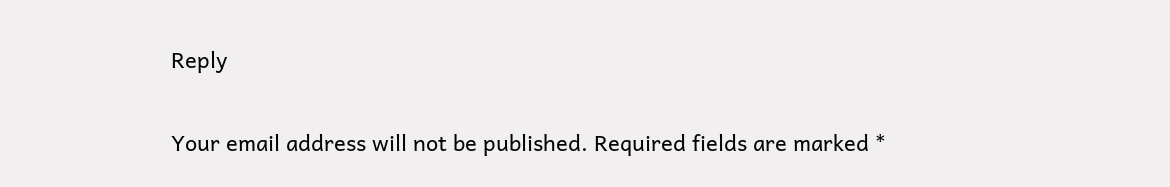Reply

Your email address will not be published. Required fields are marked *